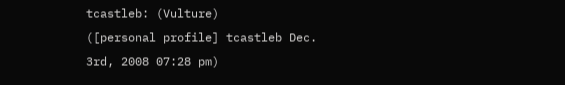tcastleb: (Vulture)
([personal profile] tcastleb Dec. 3rd, 2008 07:28 pm)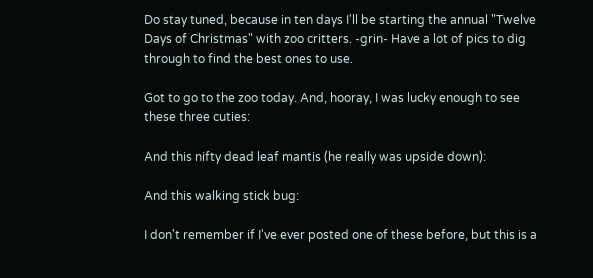Do stay tuned, because in ten days I'll be starting the annual "Twelve Days of Christmas" with zoo critters. -grin- Have a lot of pics to dig through to find the best ones to use.

Got to go to the zoo today. And, hooray, I was lucky enough to see these three cuties:

And this nifty dead leaf mantis (he really was upside down):

And this walking stick bug:

I don't remember if I've ever posted one of these before, but this is a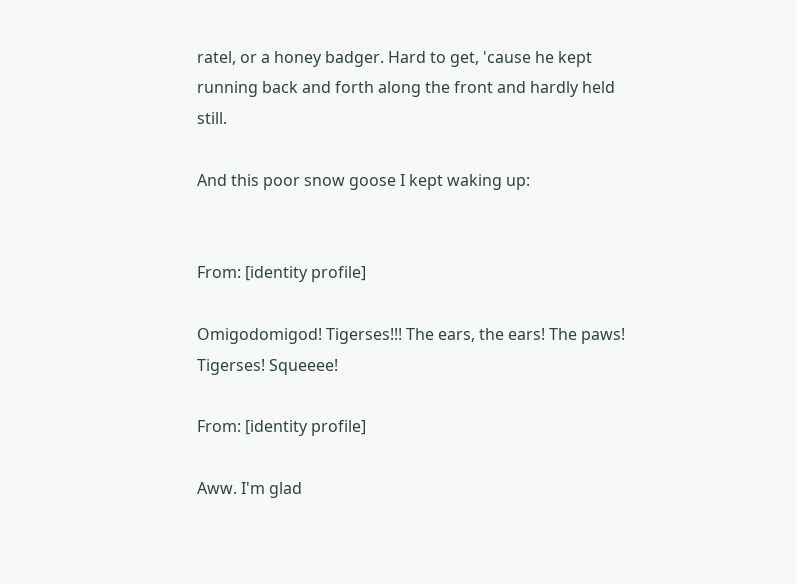ratel, or a honey badger. Hard to get, 'cause he kept running back and forth along the front and hardly held still.

And this poor snow goose I kept waking up:


From: [identity profile]

Omigodomigod! Tigerses!!! The ears, the ears! The paws! Tigerses! Squeeee!

From: [identity profile]

Aww. I'm glad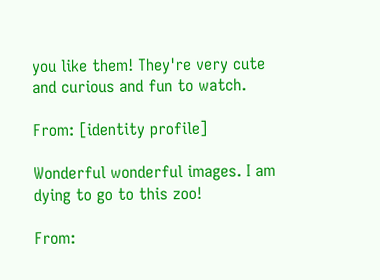you like them! They're very cute and curious and fun to watch.

From: [identity profile]

Wonderful wonderful images. I am dying to go to this zoo!

From: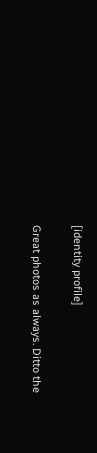[identity profile]

Great photos as always. Ditto the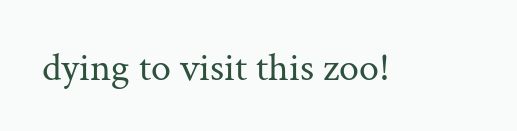dying to visit this zoo!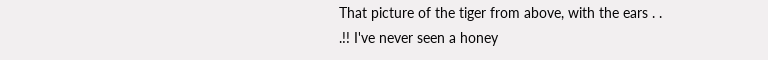That picture of the tiger from above, with the ears . . .!! I've never seen a honey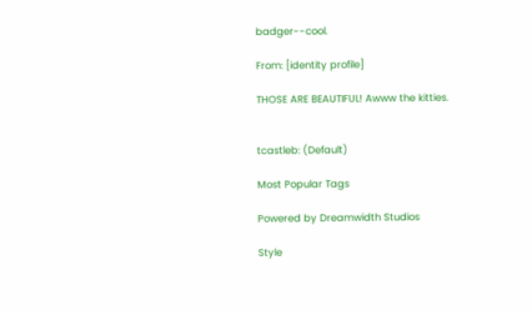badger--cool.

From: [identity profile]

THOSE ARE BEAUTIFUL! Awww the kitties.


tcastleb: (Default)

Most Popular Tags

Powered by Dreamwidth Studios

Style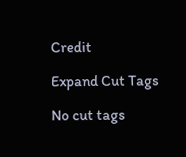Credit

Expand Cut Tags

No cut tags